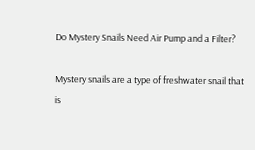Do Mystery Snails Need Air Pump and a Filter?

Mystery snails are a type of freshwater snail that is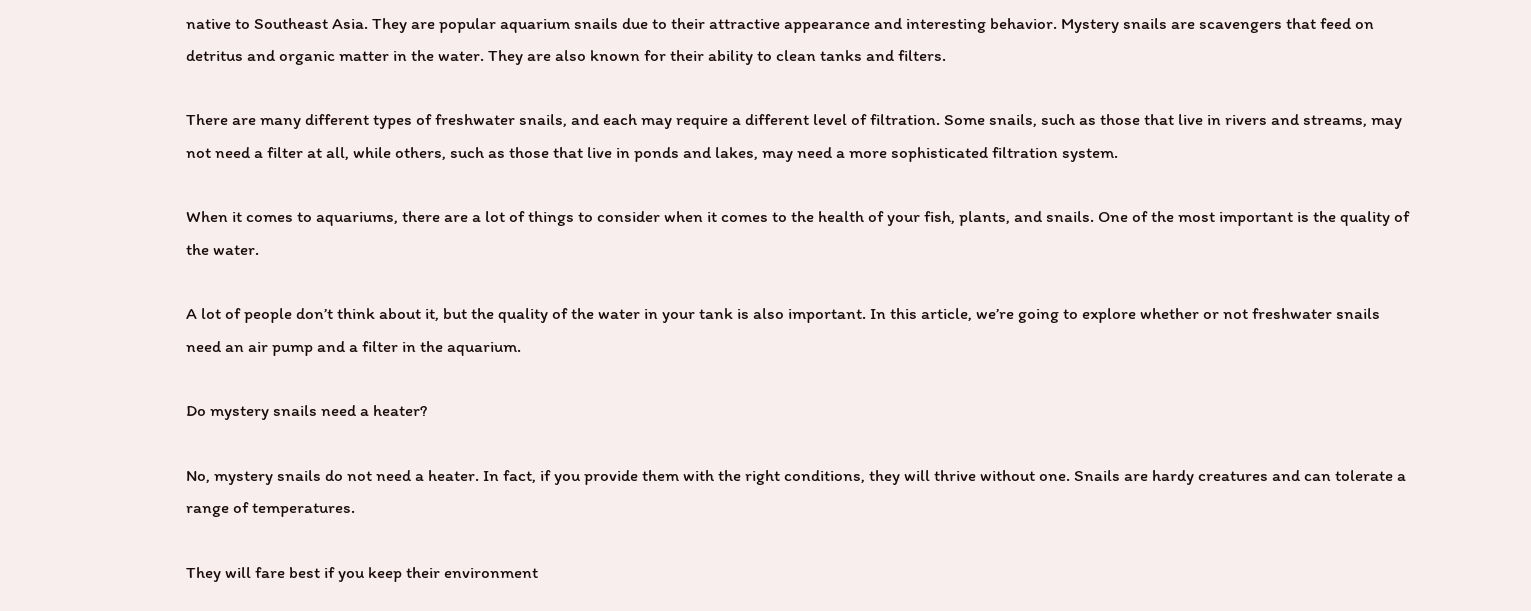native to Southeast Asia. They are popular aquarium snails due to their attractive appearance and interesting behavior. Mystery snails are scavengers that feed on detritus and organic matter in the water. They are also known for their ability to clean tanks and filters.

There are many different types of freshwater snails, and each may require a different level of filtration. Some snails, such as those that live in rivers and streams, may not need a filter at all, while others, such as those that live in ponds and lakes, may need a more sophisticated filtration system.

When it comes to aquariums, there are a lot of things to consider when it comes to the health of your fish, plants, and snails. One of the most important is the quality of the water.

A lot of people don’t think about it, but the quality of the water in your tank is also important. In this article, we’re going to explore whether or not freshwater snails need an air pump and a filter in the aquarium.

Do mystery snails need a heater?

No, mystery snails do not need a heater. In fact, if you provide them with the right conditions, they will thrive without one. Snails are hardy creatures and can tolerate a range of temperatures.

They will fare best if you keep their environment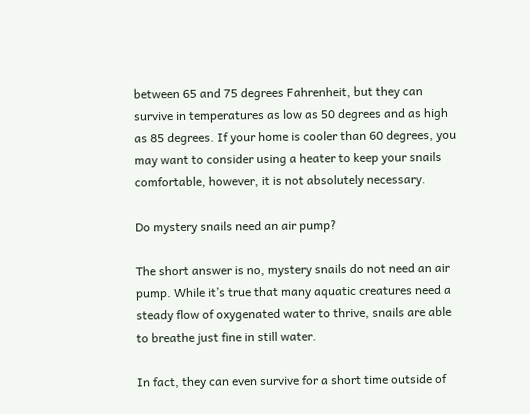between 65 and 75 degrees Fahrenheit, but they can survive in temperatures as low as 50 degrees and as high as 85 degrees. If your home is cooler than 60 degrees, you may want to consider using a heater to keep your snails comfortable, however, it is not absolutely necessary.

Do mystery snails need an air pump?

The short answer is no, mystery snails do not need an air pump. While it’s true that many aquatic creatures need a steady flow of oxygenated water to thrive, snails are able to breathe just fine in still water.

In fact, they can even survive for a short time outside of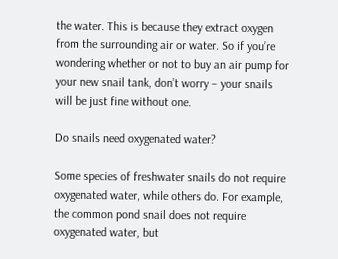the water. This is because they extract oxygen from the surrounding air or water. So if you’re wondering whether or not to buy an air pump for your new snail tank, don’t worry – your snails will be just fine without one.

Do snails need oxygenated water?

Some species of freshwater snails do not require oxygenated water, while others do. For example, the common pond snail does not require oxygenated water, but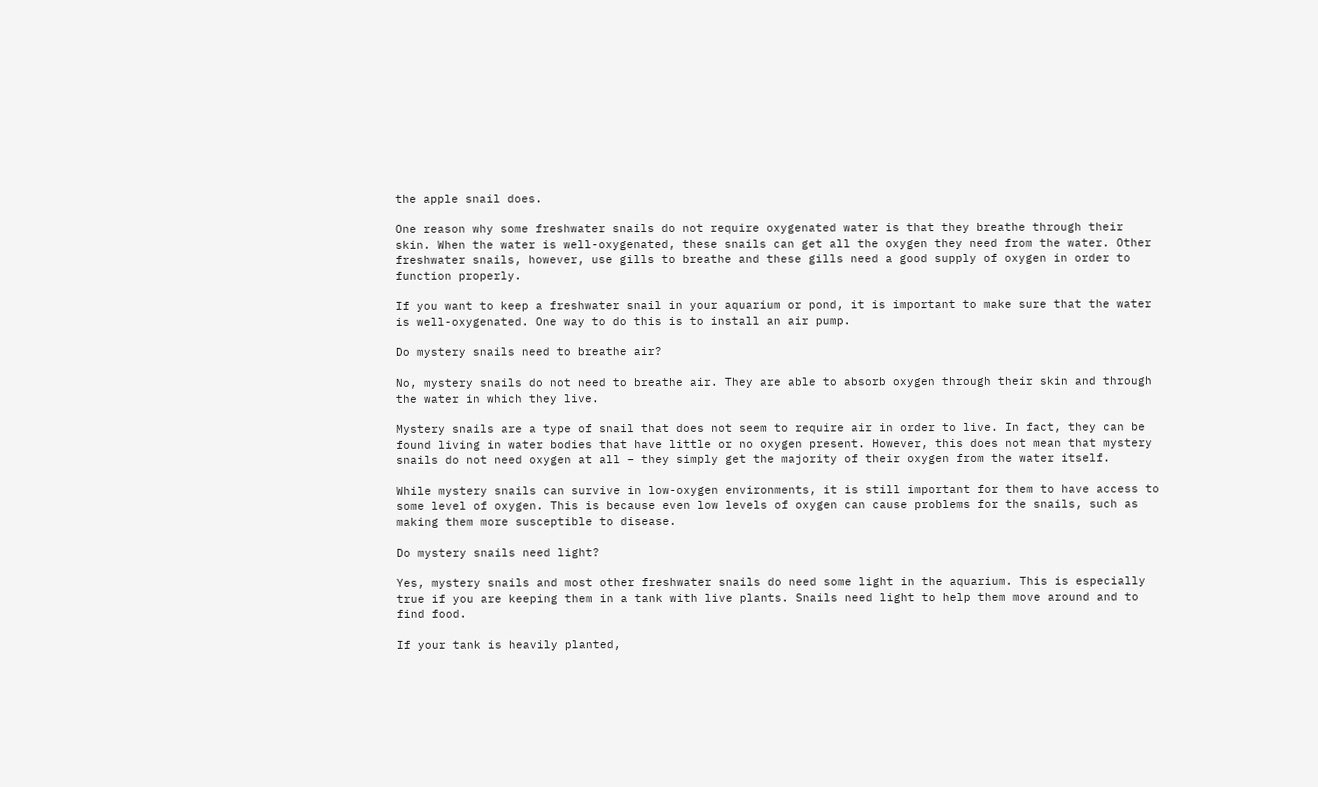the apple snail does.

One reason why some freshwater snails do not require oxygenated water is that they breathe through their skin. When the water is well-oxygenated, these snails can get all the oxygen they need from the water. Other freshwater snails, however, use gills to breathe and these gills need a good supply of oxygen in order to function properly.

If you want to keep a freshwater snail in your aquarium or pond, it is important to make sure that the water is well-oxygenated. One way to do this is to install an air pump.

Do mystery snails need to breathe air?

No, mystery snails do not need to breathe air. They are able to absorb oxygen through their skin and through the water in which they live.

Mystery snails are a type of snail that does not seem to require air in order to live. In fact, they can be found living in water bodies that have little or no oxygen present. However, this does not mean that mystery snails do not need oxygen at all – they simply get the majority of their oxygen from the water itself.

While mystery snails can survive in low-oxygen environments, it is still important for them to have access to some level of oxygen. This is because even low levels of oxygen can cause problems for the snails, such as making them more susceptible to disease.

Do mystery snails need light?

Yes, mystery snails and most other freshwater snails do need some light in the aquarium. This is especially true if you are keeping them in a tank with live plants. Snails need light to help them move around and to find food.

If your tank is heavily planted,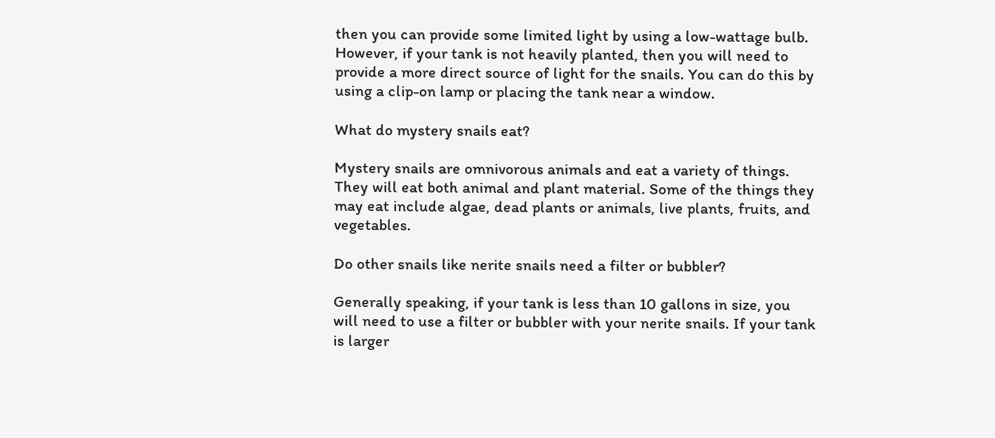then you can provide some limited light by using a low-wattage bulb. However, if your tank is not heavily planted, then you will need to provide a more direct source of light for the snails. You can do this by using a clip-on lamp or placing the tank near a window.

What do mystery snails eat?

Mystery snails are omnivorous animals and eat a variety of things. They will eat both animal and plant material. Some of the things they may eat include algae, dead plants or animals, live plants, fruits, and vegetables.

Do other snails like nerite snails need a filter or bubbler?

Generally speaking, if your tank is less than 10 gallons in size, you will need to use a filter or bubbler with your nerite snails. If your tank is larger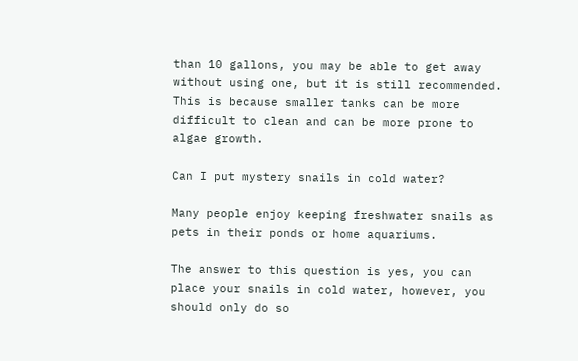than 10 gallons, you may be able to get away without using one, but it is still recommended. This is because smaller tanks can be more difficult to clean and can be more prone to algae growth.

Can I put mystery snails in cold water?

Many people enjoy keeping freshwater snails as pets in their ponds or home aquariums.

The answer to this question is yes, you can place your snails in cold water, however, you should only do so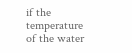if the temperature of the water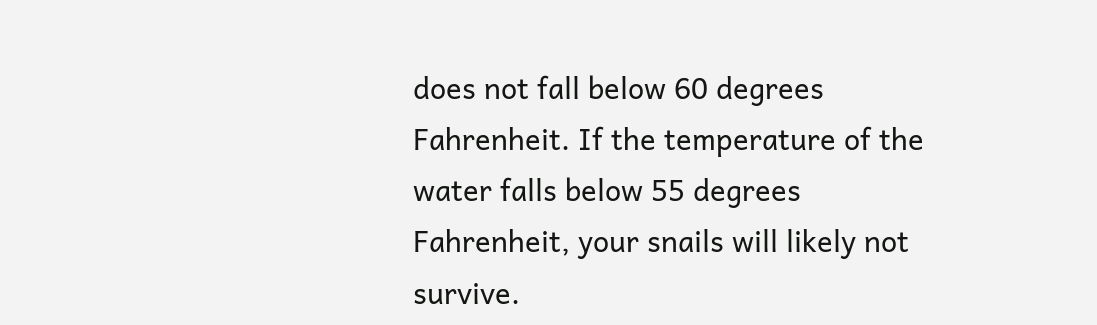does not fall below 60 degrees Fahrenheit. If the temperature of the water falls below 55 degrees Fahrenheit, your snails will likely not survive.